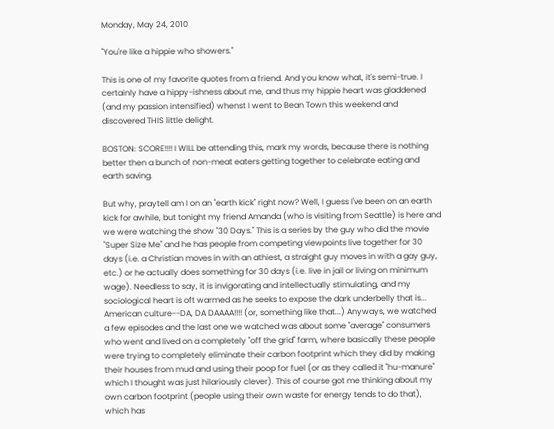Monday, May 24, 2010

"You're like a hippie who showers."

This is one of my favorite quotes from a friend. And you know what, it's semi-true. I certainly have a hippy-ishness about me, and thus my hippie heart was gladdened (and my passion intensified) whenst I went to Bean Town this weekend and discovered THIS little delight.

BOSTON: SCORE!!!! I WILL be attending this, mark my words, because there is nothing better then a bunch of non-meat eaters getting together to celebrate eating and earth saving.

But why, praytell am I on an "earth kick" right now? Well, I guess I've been on an earth kick for awhile, but tonight my friend Amanda (who is visiting from Seattle) is here and we were watching the show "30 Days." This is a series by the guy who did the movie "Super Size Me" and he has people from competing viewpoints live together for 30 days (i.e. a Christian moves in with an athiest, a straight guy moves in with a gay guy, etc.) or he actually does something for 30 days (i.e. live in jail or living on minimum wage). Needless to say, it is invigorating and intellectually stimulating, and my sociological heart is oft warmed as he seeks to expose the dark underbelly that is... American culture--DA, DA DAAAA!!!! (or, something like that...) Anyways, we watched a few episodes and the last one we watched was about some "average" consumers who went and lived on a completely "off the grid" farm, where basically these people were trying to completely eliminate their carbon footprint which they did by making their houses from mud and using their poop for fuel (or as they called it "hu-manure" which I thought was just hilariously clever). This of course got me thinking about my own carbon footprint (people using their own waste for energy tends to do that), which has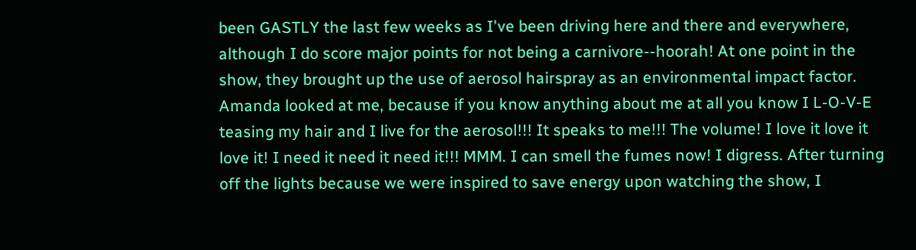been GASTLY the last few weeks as I've been driving here and there and everywhere, although I do score major points for not being a carnivore--hoorah! At one point in the show, they brought up the use of aerosol hairspray as an environmental impact factor. Amanda looked at me, because if you know anything about me at all you know I L-O-V-E teasing my hair and I live for the aerosol!!! It speaks to me!!! The volume! I love it love it love it! I need it need it need it!!! MMM. I can smell the fumes now! I digress. After turning off the lights because we were inspired to save energy upon watching the show, I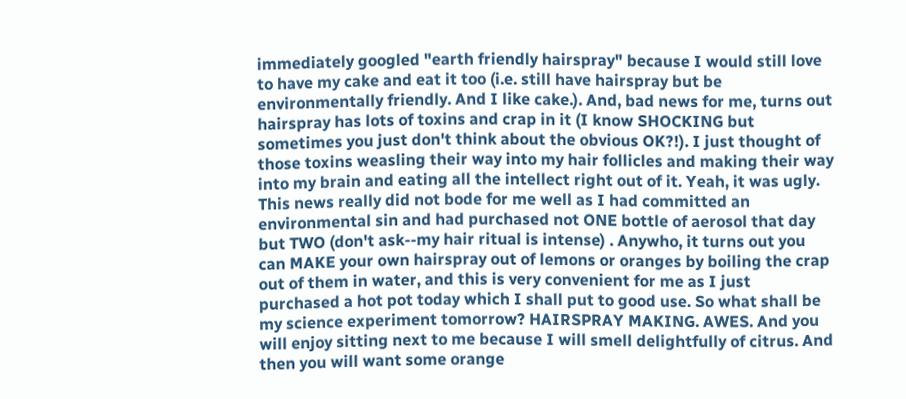immediately googled "earth friendly hairspray" because I would still love to have my cake and eat it too (i.e. still have hairspray but be environmentally friendly. And I like cake.). And, bad news for me, turns out hairspray has lots of toxins and crap in it (I know SHOCKING but sometimes you just don't think about the obvious OK?!). I just thought of those toxins weasling their way into my hair follicles and making their way into my brain and eating all the intellect right out of it. Yeah, it was ugly. This news really did not bode for me well as I had committed an environmental sin and had purchased not ONE bottle of aerosol that day but TWO (don't ask--my hair ritual is intense) . Anywho, it turns out you can MAKE your own hairspray out of lemons or oranges by boiling the crap out of them in water, and this is very convenient for me as I just purchased a hot pot today which I shall put to good use. So what shall be my science experiment tomorrow? HAIRSPRAY MAKING. AWES. And you will enjoy sitting next to me because I will smell delightfully of citrus. And then you will want some orange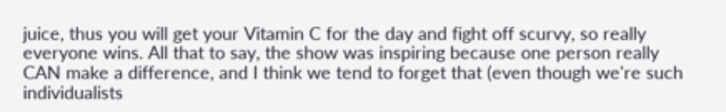juice, thus you will get your Vitamin C for the day and fight off scurvy, so really everyone wins. All that to say, the show was inspiring because one person really CAN make a difference, and I think we tend to forget that (even though we're such individualists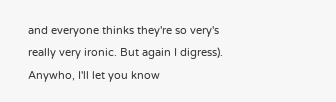and everyone thinks they're so very's really very ironic. But again I digress). Anywho, I'll let you know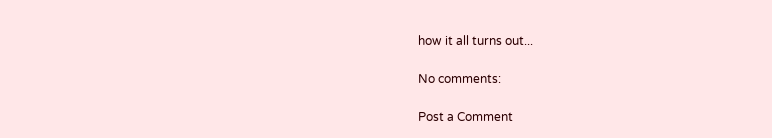how it all turns out...

No comments:

Post a Comment